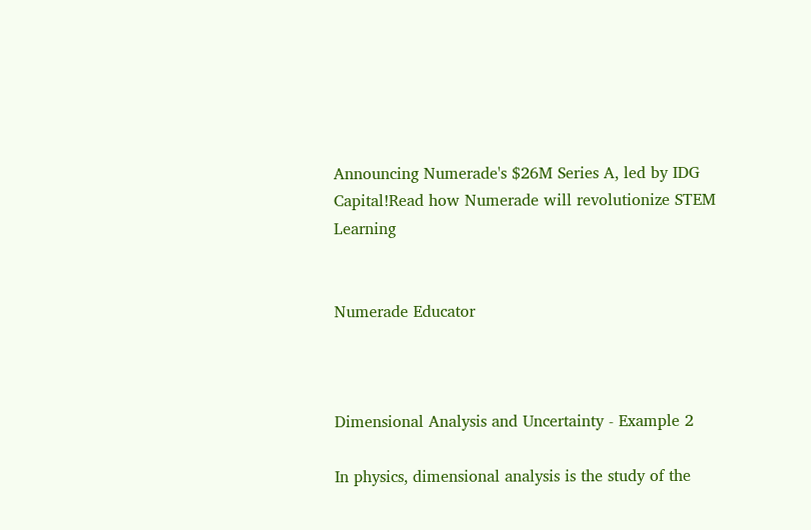Announcing Numerade's $26M Series A, led by IDG Capital!Read how Numerade will revolutionize STEM Learning


Numerade Educator



Dimensional Analysis and Uncertainty - Example 2

In physics, dimensional analysis is the study of the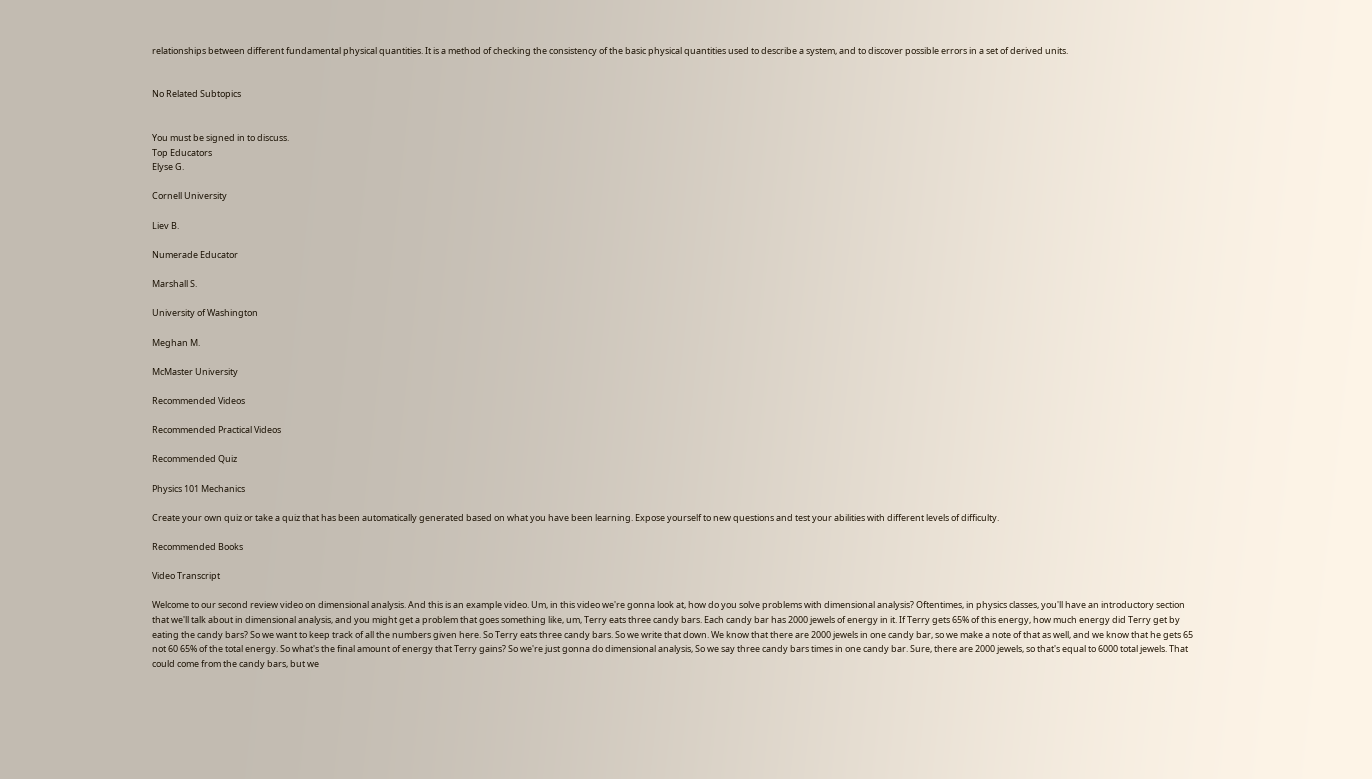relationships between different fundamental physical quantities. It is a method of checking the consistency of the basic physical quantities used to describe a system, and to discover possible errors in a set of derived units.


No Related Subtopics


You must be signed in to discuss.
Top Educators
Elyse G.

Cornell University

Liev B.

Numerade Educator

Marshall S.

University of Washington

Meghan M.

McMaster University

Recommended Videos

Recommended Practical Videos

Recommended Quiz

Physics 101 Mechanics

Create your own quiz or take a quiz that has been automatically generated based on what you have been learning. Expose yourself to new questions and test your abilities with different levels of difficulty.

Recommended Books

Video Transcript

Welcome to our second review video on dimensional analysis. And this is an example video. Um, in this video we're gonna look at, how do you solve problems with dimensional analysis? Oftentimes, in physics classes, you'll have an introductory section that we'll talk about in dimensional analysis, and you might get a problem that goes something like, um, Terry eats three candy bars. Each candy bar has 2000 jewels of energy in it. If Terry gets 65% of this energy, how much energy did Terry get by eating the candy bars? So we want to keep track of all the numbers given here. So Terry eats three candy bars. So we write that down. We know that there are 2000 jewels in one candy bar, so we make a note of that as well, and we know that he gets 65 not 60 65% of the total energy. So what's the final amount of energy that Terry gains? So we're just gonna do dimensional analysis, So we say three candy bars times in one candy bar. Sure, there are 2000 jewels, so that's equal to 6000 total jewels. That could come from the candy bars, but we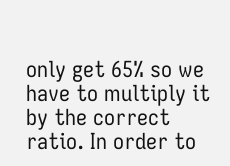only get 65% so we have to multiply it by the correct ratio. In order to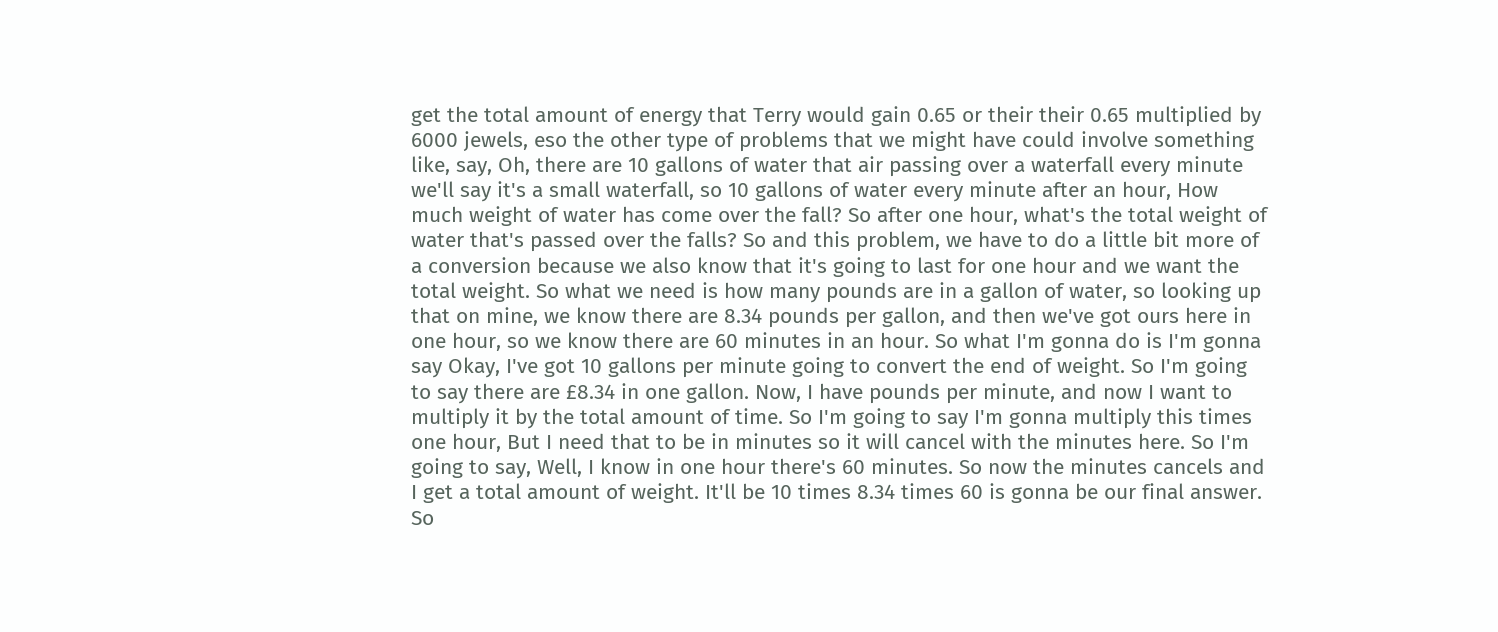get the total amount of energy that Terry would gain 0.65 or their their 0.65 multiplied by 6000 jewels, eso the other type of problems that we might have could involve something like, say, Oh, there are 10 gallons of water that air passing over a waterfall every minute we'll say it's a small waterfall, so 10 gallons of water every minute after an hour, How much weight of water has come over the fall? So after one hour, what's the total weight of water that's passed over the falls? So and this problem, we have to do a little bit more of a conversion because we also know that it's going to last for one hour and we want the total weight. So what we need is how many pounds are in a gallon of water, so looking up that on mine, we know there are 8.34 pounds per gallon, and then we've got ours here in one hour, so we know there are 60 minutes in an hour. So what I'm gonna do is I'm gonna say Okay, I've got 10 gallons per minute going to convert the end of weight. So I'm going to say there are £8.34 in one gallon. Now, I have pounds per minute, and now I want to multiply it by the total amount of time. So I'm going to say I'm gonna multiply this times one hour, But I need that to be in minutes so it will cancel with the minutes here. So I'm going to say, Well, I know in one hour there's 60 minutes. So now the minutes cancels and I get a total amount of weight. It'll be 10 times 8.34 times 60 is gonna be our final answer. So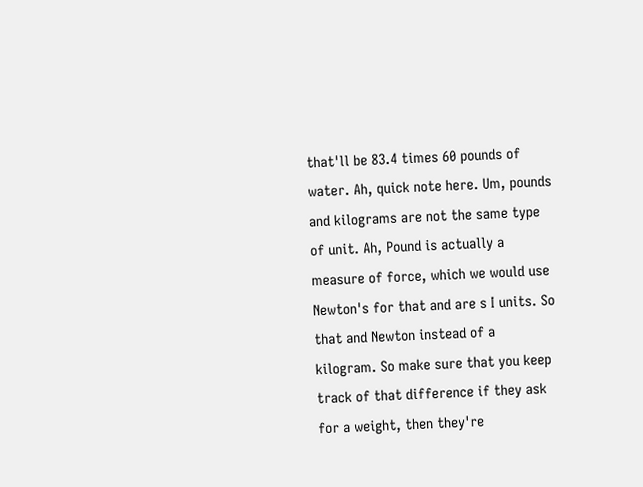that'll be 83.4 times 60 pounds of water. Ah, quick note here. Um, pounds and kilograms are not the same type of unit. Ah, Pound is actually a measure of force, which we would use Newton's for that and are s I units. So that and Newton instead of a kilogram. So make sure that you keep track of that difference if they ask for a weight, then they're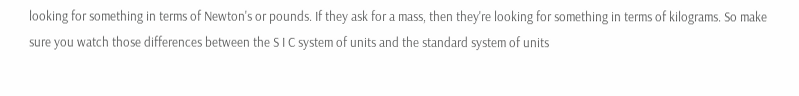looking for something in terms of Newton's or pounds. If they ask for a mass, then they're looking for something in terms of kilograms. So make sure you watch those differences between the S I C system of units and the standard system of units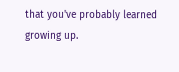that you've probably learned growing up.